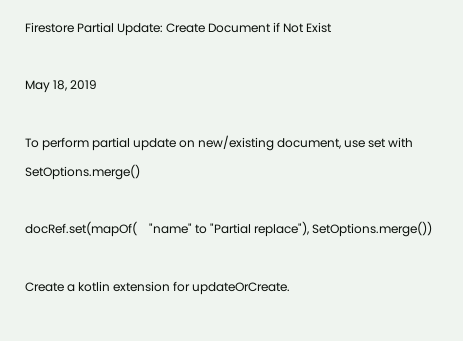Firestore Partial Update: Create Document if Not Exist

May 18, 2019

To perform partial update on new/existing document, use set with SetOptions.merge()

docRef.set(mapOf(    "name" to "Partial replace"), SetOptions.merge())

Create a kotlin extension for updateOrCreate.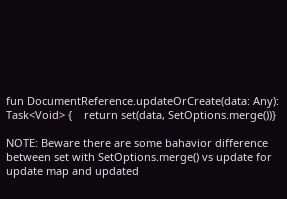fun DocumentReference.updateOrCreate(data: Any): Task<Void> {    return set(data, SetOptions.merge())}

NOTE: Beware there are some bahavior difference between set with SetOptions.merge() vs update for update map and updated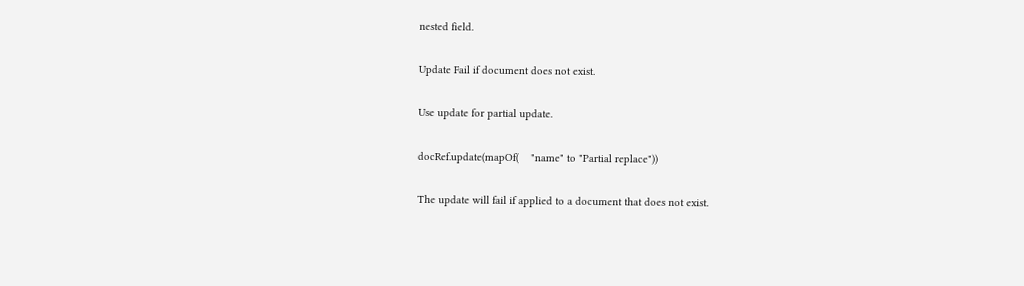nested field.

Update Fail if document does not exist.

Use update for partial update.

docRef.update(mapOf(    "name" to "Partial replace"))

The update will fail if applied to a document that does not exist.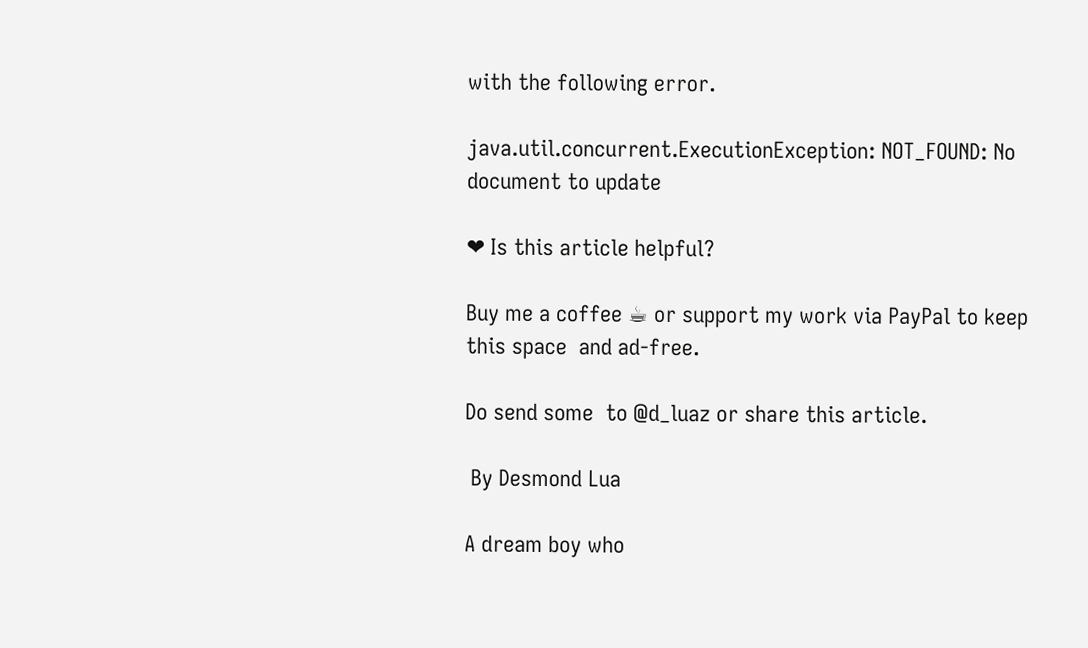with the following error.

java.util.concurrent.ExecutionException: NOT_FOUND: No document to update

❤ Is this article helpful?

Buy me a coffee ☕ or support my work via PayPal to keep this space  and ad-free.

Do send some  to @d_luaz or share this article.

 By Desmond Lua

A dream boy who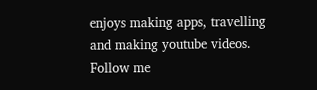enjoys making apps, travelling and making youtube videos. Follow me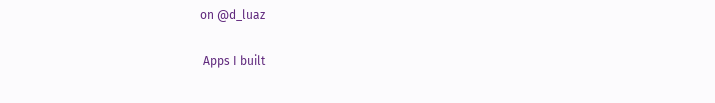on @d_luaz

 Apps I built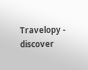Travelopy - discover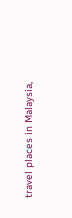travel places in Malaysia,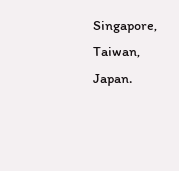Singapore, Taiwan, Japan.